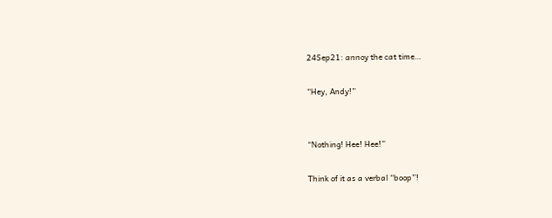24Sep21: annoy the cat time…

“Hey, Andy!”


“Nothing! Hee! Hee!”

Think of it as a verbal “boop”!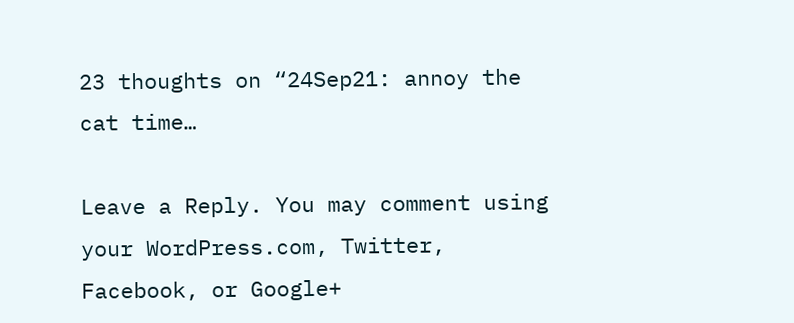23 thoughts on “24Sep21: annoy the cat time…

Leave a Reply. You may comment using your WordPress.com, Twitter, Facebook, or Google+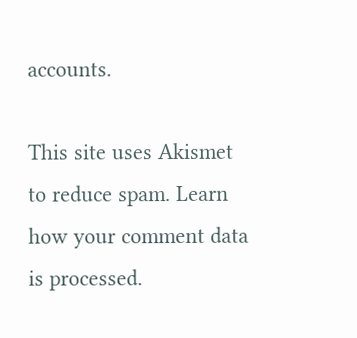accounts.

This site uses Akismet to reduce spam. Learn how your comment data is processed.